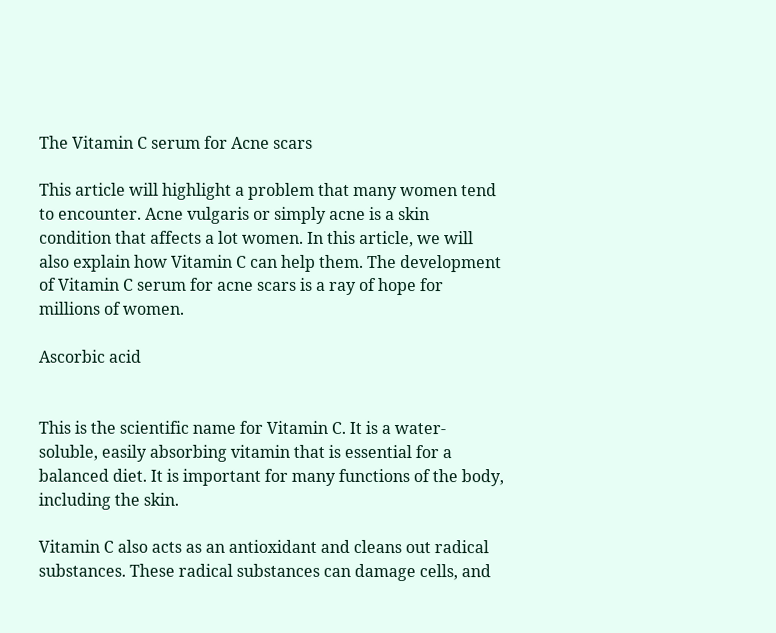The Vitamin C serum for Acne scars

This article will highlight a problem that many women tend to encounter. Acne vulgaris or simply acne is a skin condition that affects a lot women. In this article, we will also explain how Vitamin C can help them. The development of Vitamin C serum for acne scars is a ray of hope for millions of women.

Ascorbic acid


This is the scientific name for Vitamin C. It is a water-soluble, easily absorbing vitamin that is essential for a balanced diet. It is important for many functions of the body, including the skin.

Vitamin C also acts as an antioxidant and cleans out radical substances. These radical substances can damage cells, and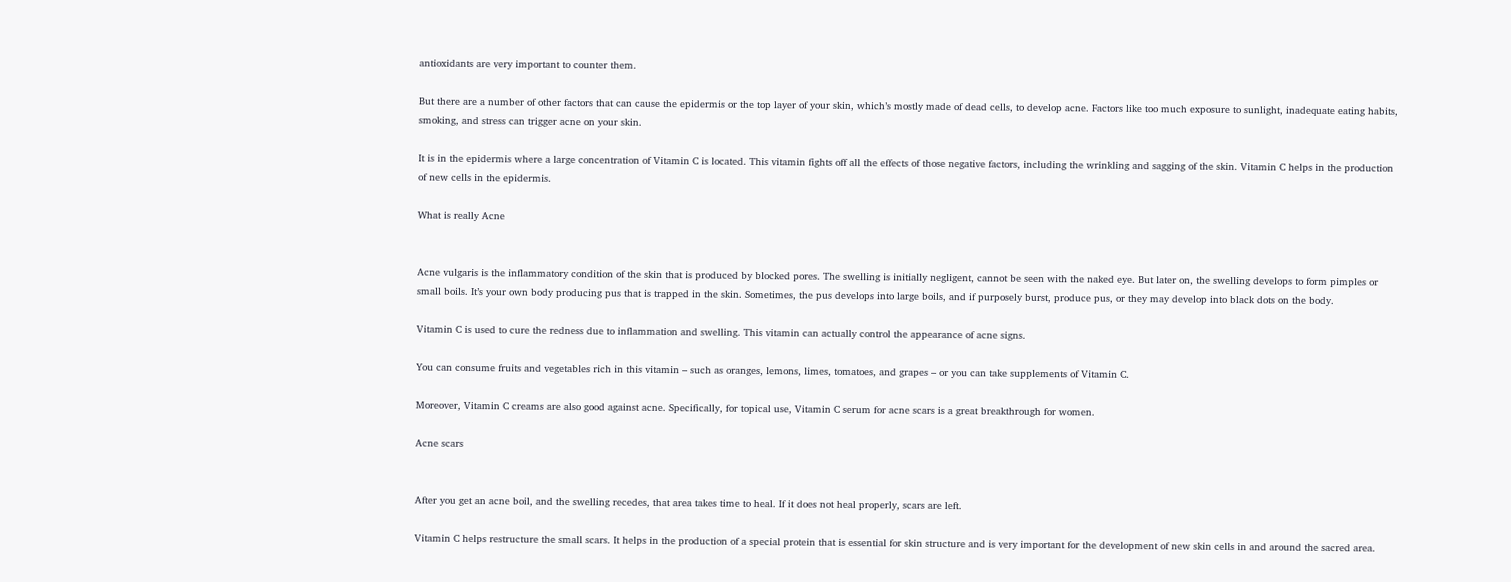antioxidants are very important to counter them.

But there are a number of other factors that can cause the epidermis or the top layer of your skin, which’s mostly made of dead cells, to develop acne. Factors like too much exposure to sunlight, inadequate eating habits, smoking, and stress can trigger acne on your skin.

It is in the epidermis where a large concentration of Vitamin C is located. This vitamin fights off all the effects of those negative factors, including the wrinkling and sagging of the skin. Vitamin C helps in the production of new cells in the epidermis.

What is really Acne


Acne vulgaris is the inflammatory condition of the skin that is produced by blocked pores. The swelling is initially negligent, cannot be seen with the naked eye. But later on, the swelling develops to form pimples or small boils. It’s your own body producing pus that is trapped in the skin. Sometimes, the pus develops into large boils, and if purposely burst, produce pus, or they may develop into black dots on the body.

Vitamin C is used to cure the redness due to inflammation and swelling. This vitamin can actually control the appearance of acne signs.

You can consume fruits and vegetables rich in this vitamin – such as oranges, lemons, limes, tomatoes, and grapes – or you can take supplements of Vitamin C.

Moreover, Vitamin C creams are also good against acne. Specifically, for topical use, Vitamin C serum for acne scars is a great breakthrough for women.

Acne scars


After you get an acne boil, and the swelling recedes, that area takes time to heal. If it does not heal properly, scars are left.

Vitamin C helps restructure the small scars. It helps in the production of a special protein that is essential for skin structure and is very important for the development of new skin cells in and around the sacred area.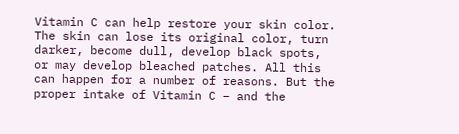Vitamin C can help restore your skin color. The skin can lose its original color, turn darker, become dull, develop black spots, or may develop bleached patches. All this can happen for a number of reasons. But the proper intake of Vitamin C – and the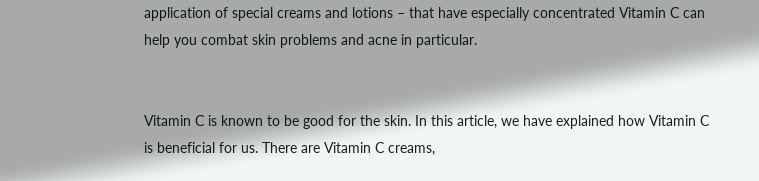application of special creams and lotions – that have especially concentrated Vitamin C can help you combat skin problems and acne in particular.


Vitamin C is known to be good for the skin. In this article, we have explained how Vitamin C is beneficial for us. There are Vitamin C creams,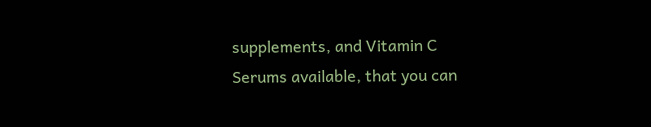supplements, and Vitamin C Serums available, that you can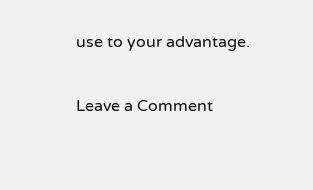use to your advantage.

Leave a Comment